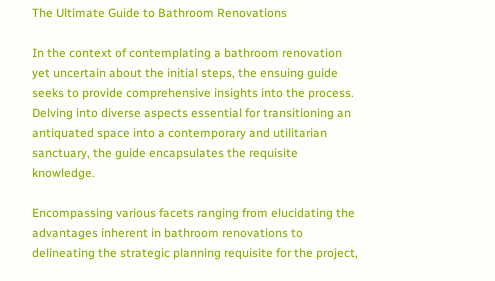The Ultimate Guide to Bathroom Renovations

In the context of contemplating a bathroom renovation yet uncertain about the initial steps, the ensuing guide seeks to provide comprehensive insights into the process. Delving into diverse aspects essential for transitioning an antiquated space into a contemporary and utilitarian sanctuary, the guide encapsulates the requisite knowledge.

Encompassing various facets ranging from elucidating the advantages inherent in bathroom renovations to delineating the strategic planning requisite for the project,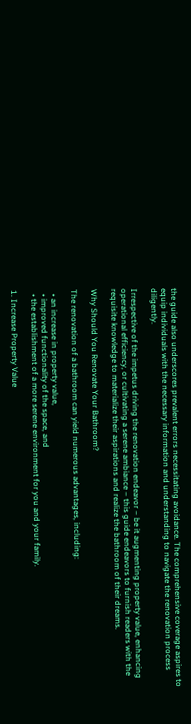the guide also underscores prevalent errors necessitating avoidance. The comprehensive coverage aspires to equip individuals with the necessary information and understanding to navigate the renovation process diligently.

Irrespective of the impetus driving the renovation endeavor – be it augmenting property value, enhancing operational efficiency, or cultivating a serene ambiance – this guide endeavors to furnish readers with the requisite knowledge to materialize their aspirations and realize the bathroom of their dreams.

Why Should You Renovate Your Bathroom?

The renovation of a bathroom can yield numerous advantages, including:

  • an increase in property value,
  • improved functionality of the space, and
  • the establishment of a more serene environment for you and your family.

1. Increase Property Value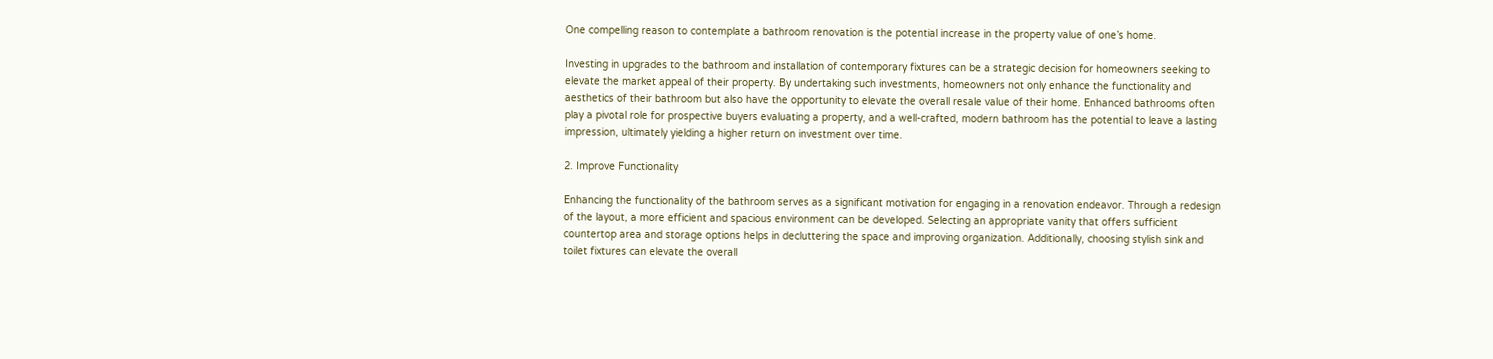One compelling reason to contemplate a bathroom renovation is the potential increase in the property value of one’s home.

Investing in upgrades to the bathroom and installation of contemporary fixtures can be a strategic decision for homeowners seeking to elevate the market appeal of their property. By undertaking such investments, homeowners not only enhance the functionality and aesthetics of their bathroom but also have the opportunity to elevate the overall resale value of their home. Enhanced bathrooms often play a pivotal role for prospective buyers evaluating a property, and a well-crafted, modern bathroom has the potential to leave a lasting impression, ultimately yielding a higher return on investment over time.

2. Improve Functionality

Enhancing the functionality of the bathroom serves as a significant motivation for engaging in a renovation endeavor. Through a redesign of the layout, a more efficient and spacious environment can be developed. Selecting an appropriate vanity that offers sufficient countertop area and storage options helps in decluttering the space and improving organization. Additionally, choosing stylish sink and toilet fixtures can elevate the overall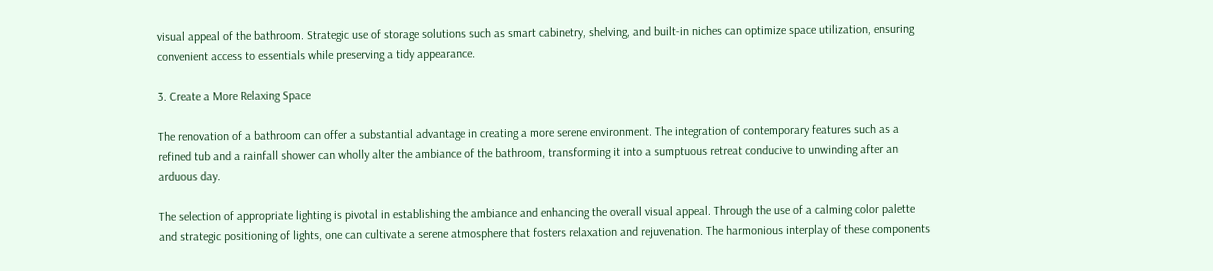visual appeal of the bathroom. Strategic use of storage solutions such as smart cabinetry, shelving, and built-in niches can optimize space utilization, ensuring convenient access to essentials while preserving a tidy appearance.

3. Create a More Relaxing Space

The renovation of a bathroom can offer a substantial advantage in creating a more serene environment. The integration of contemporary features such as a refined tub and a rainfall shower can wholly alter the ambiance of the bathroom, transforming it into a sumptuous retreat conducive to unwinding after an arduous day.

The selection of appropriate lighting is pivotal in establishing the ambiance and enhancing the overall visual appeal. Through the use of a calming color palette and strategic positioning of lights, one can cultivate a serene atmosphere that fosters relaxation and rejuvenation. The harmonious interplay of these components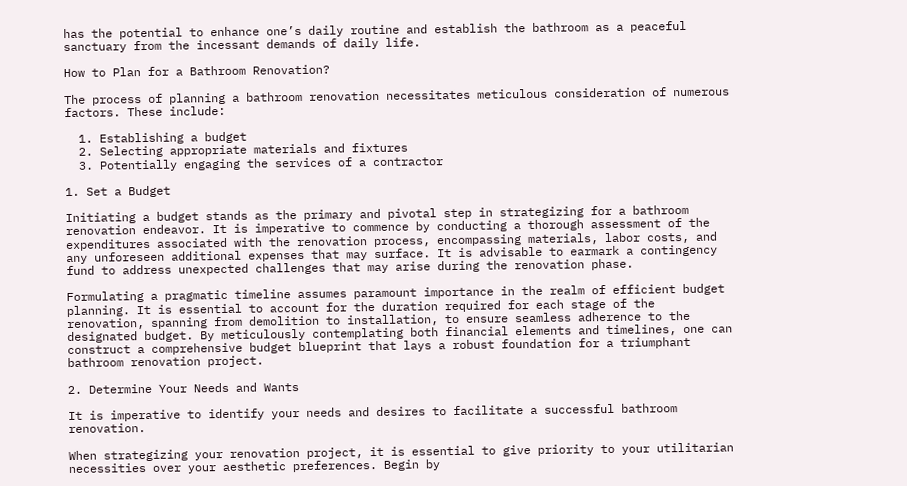has the potential to enhance one’s daily routine and establish the bathroom as a peaceful sanctuary from the incessant demands of daily life.

How to Plan for a Bathroom Renovation?

The process of planning a bathroom renovation necessitates meticulous consideration of numerous factors. These include:

  1. Establishing a budget
  2. Selecting appropriate materials and fixtures
  3. Potentially engaging the services of a contractor

1. Set a Budget

Initiating a budget stands as the primary and pivotal step in strategizing for a bathroom renovation endeavor. It is imperative to commence by conducting a thorough assessment of the expenditures associated with the renovation process, encompassing materials, labor costs, and any unforeseen additional expenses that may surface. It is advisable to earmark a contingency fund to address unexpected challenges that may arise during the renovation phase.

Formulating a pragmatic timeline assumes paramount importance in the realm of efficient budget planning. It is essential to account for the duration required for each stage of the renovation, spanning from demolition to installation, to ensure seamless adherence to the designated budget. By meticulously contemplating both financial elements and timelines, one can construct a comprehensive budget blueprint that lays a robust foundation for a triumphant bathroom renovation project.

2. Determine Your Needs and Wants

It is imperative to identify your needs and desires to facilitate a successful bathroom renovation.

When strategizing your renovation project, it is essential to give priority to your utilitarian necessities over your aesthetic preferences. Begin by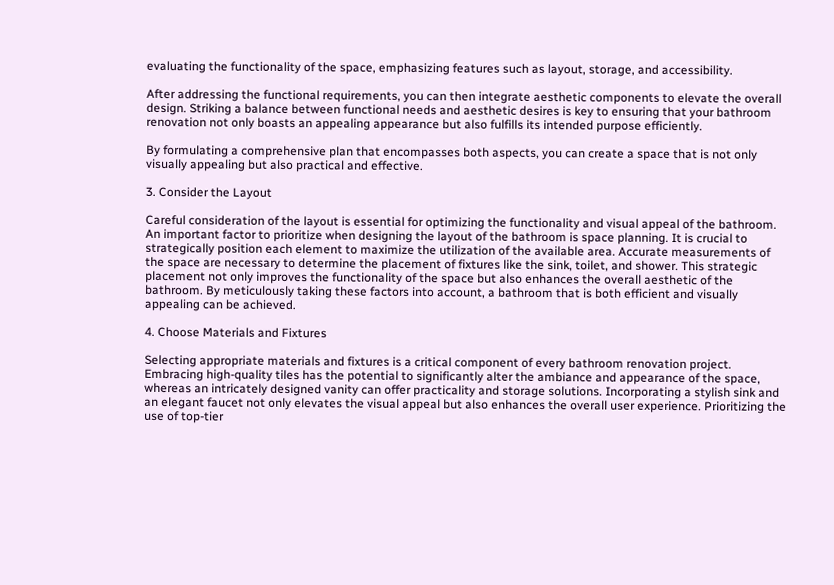evaluating the functionality of the space, emphasizing features such as layout, storage, and accessibility.

After addressing the functional requirements, you can then integrate aesthetic components to elevate the overall design. Striking a balance between functional needs and aesthetic desires is key to ensuring that your bathroom renovation not only boasts an appealing appearance but also fulfills its intended purpose efficiently.

By formulating a comprehensive plan that encompasses both aspects, you can create a space that is not only visually appealing but also practical and effective.

3. Consider the Layout

Careful consideration of the layout is essential for optimizing the functionality and visual appeal of the bathroom. An important factor to prioritize when designing the layout of the bathroom is space planning. It is crucial to strategically position each element to maximize the utilization of the available area. Accurate measurements of the space are necessary to determine the placement of fixtures like the sink, toilet, and shower. This strategic placement not only improves the functionality of the space but also enhances the overall aesthetic of the bathroom. By meticulously taking these factors into account, a bathroom that is both efficient and visually appealing can be achieved.

4. Choose Materials and Fixtures

Selecting appropriate materials and fixtures is a critical component of every bathroom renovation project. Embracing high-quality tiles has the potential to significantly alter the ambiance and appearance of the space, whereas an intricately designed vanity can offer practicality and storage solutions. Incorporating a stylish sink and an elegant faucet not only elevates the visual appeal but also enhances the overall user experience. Prioritizing the use of top-tier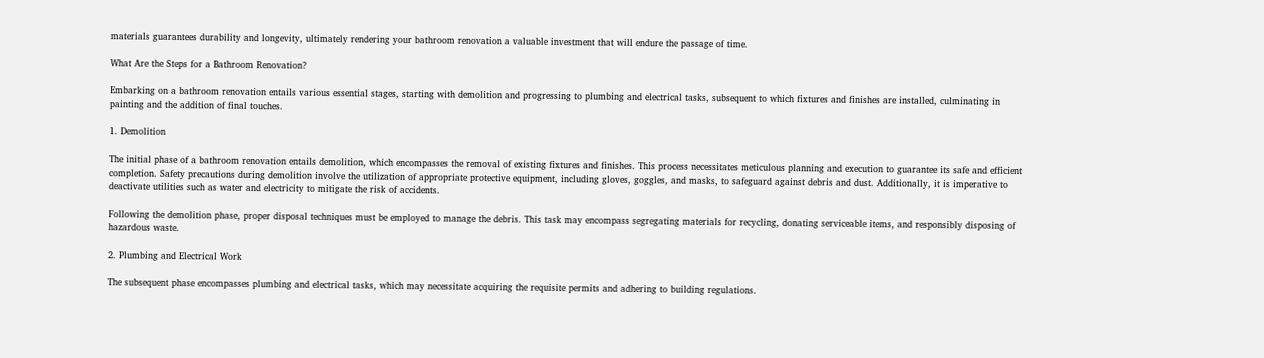materials guarantees durability and longevity, ultimately rendering your bathroom renovation a valuable investment that will endure the passage of time.

What Are the Steps for a Bathroom Renovation?

Embarking on a bathroom renovation entails various essential stages, starting with demolition and progressing to plumbing and electrical tasks, subsequent to which fixtures and finishes are installed, culminating in painting and the addition of final touches.

1. Demolition

The initial phase of a bathroom renovation entails demolition, which encompasses the removal of existing fixtures and finishes. This process necessitates meticulous planning and execution to guarantee its safe and efficient completion. Safety precautions during demolition involve the utilization of appropriate protective equipment, including gloves, goggles, and masks, to safeguard against debris and dust. Additionally, it is imperative to deactivate utilities such as water and electricity to mitigate the risk of accidents.

Following the demolition phase, proper disposal techniques must be employed to manage the debris. This task may encompass segregating materials for recycling, donating serviceable items, and responsibly disposing of hazardous waste.

2. Plumbing and Electrical Work

The subsequent phase encompasses plumbing and electrical tasks, which may necessitate acquiring the requisite permits and adhering to building regulations.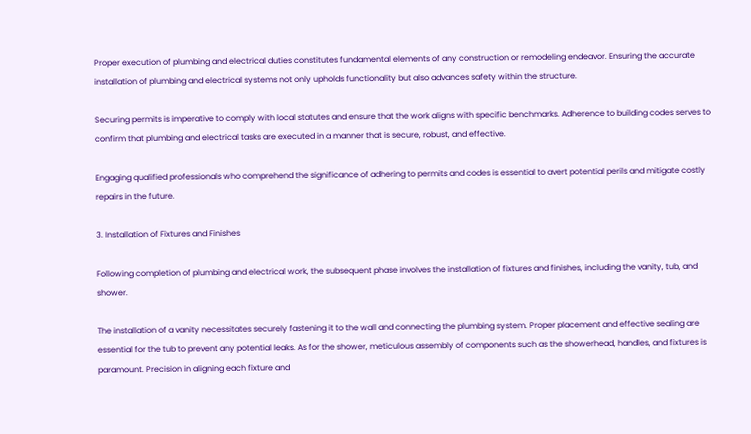Proper execution of plumbing and electrical duties constitutes fundamental elements of any construction or remodeling endeavor. Ensuring the accurate installation of plumbing and electrical systems not only upholds functionality but also advances safety within the structure.

Securing permits is imperative to comply with local statutes and ensure that the work aligns with specific benchmarks. Adherence to building codes serves to confirm that plumbing and electrical tasks are executed in a manner that is secure, robust, and effective.

Engaging qualified professionals who comprehend the significance of adhering to permits and codes is essential to avert potential perils and mitigate costly repairs in the future.

3. Installation of Fixtures and Finishes

Following completion of plumbing and electrical work, the subsequent phase involves the installation of fixtures and finishes, including the vanity, tub, and shower.

The installation of a vanity necessitates securely fastening it to the wall and connecting the plumbing system. Proper placement and effective sealing are essential for the tub to prevent any potential leaks. As for the shower, meticulous assembly of components such as the showerhead, handles, and fixtures is paramount. Precision in aligning each fixture and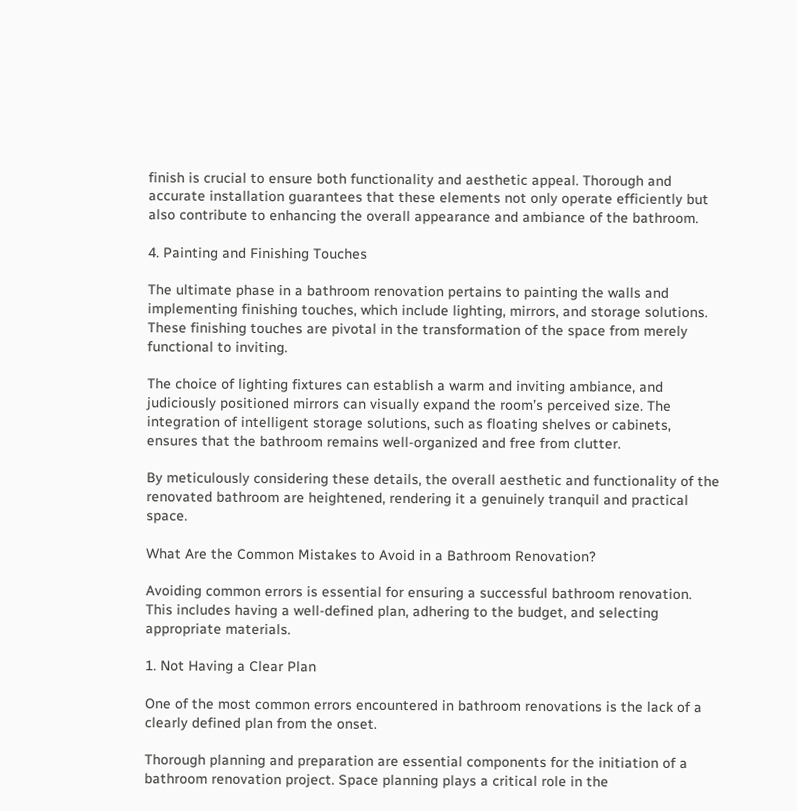finish is crucial to ensure both functionality and aesthetic appeal. Thorough and accurate installation guarantees that these elements not only operate efficiently but also contribute to enhancing the overall appearance and ambiance of the bathroom.

4. Painting and Finishing Touches

The ultimate phase in a bathroom renovation pertains to painting the walls and implementing finishing touches, which include lighting, mirrors, and storage solutions. These finishing touches are pivotal in the transformation of the space from merely functional to inviting.

The choice of lighting fixtures can establish a warm and inviting ambiance, and judiciously positioned mirrors can visually expand the room’s perceived size. The integration of intelligent storage solutions, such as floating shelves or cabinets, ensures that the bathroom remains well-organized and free from clutter.

By meticulously considering these details, the overall aesthetic and functionality of the renovated bathroom are heightened, rendering it a genuinely tranquil and practical space.

What Are the Common Mistakes to Avoid in a Bathroom Renovation?

Avoiding common errors is essential for ensuring a successful bathroom renovation. This includes having a well-defined plan, adhering to the budget, and selecting appropriate materials.

1. Not Having a Clear Plan

One of the most common errors encountered in bathroom renovations is the lack of a clearly defined plan from the onset.

Thorough planning and preparation are essential components for the initiation of a bathroom renovation project. Space planning plays a critical role in the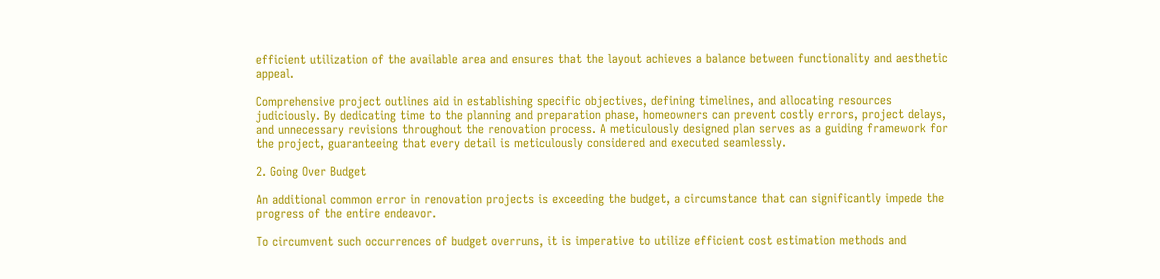efficient utilization of the available area and ensures that the layout achieves a balance between functionality and aesthetic appeal.

Comprehensive project outlines aid in establishing specific objectives, defining timelines, and allocating resources judiciously. By dedicating time to the planning and preparation phase, homeowners can prevent costly errors, project delays, and unnecessary revisions throughout the renovation process. A meticulously designed plan serves as a guiding framework for the project, guaranteeing that every detail is meticulously considered and executed seamlessly.

2. Going Over Budget

An additional common error in renovation projects is exceeding the budget, a circumstance that can significantly impede the progress of the entire endeavor.

To circumvent such occurrences of budget overruns, it is imperative to utilize efficient cost estimation methods and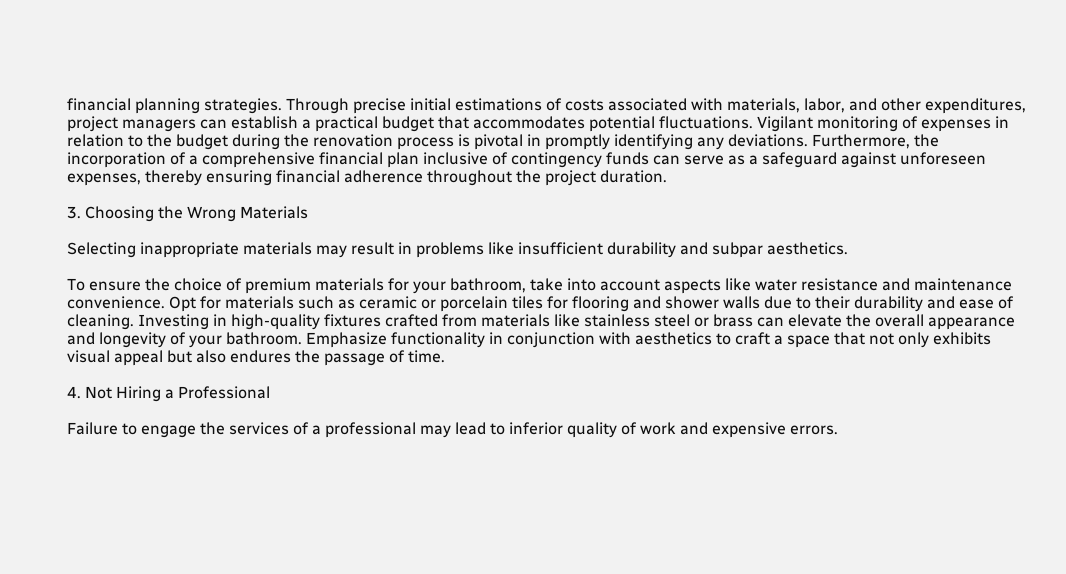financial planning strategies. Through precise initial estimations of costs associated with materials, labor, and other expenditures, project managers can establish a practical budget that accommodates potential fluctuations. Vigilant monitoring of expenses in relation to the budget during the renovation process is pivotal in promptly identifying any deviations. Furthermore, the incorporation of a comprehensive financial plan inclusive of contingency funds can serve as a safeguard against unforeseen expenses, thereby ensuring financial adherence throughout the project duration.

3. Choosing the Wrong Materials

Selecting inappropriate materials may result in problems like insufficient durability and subpar aesthetics.

To ensure the choice of premium materials for your bathroom, take into account aspects like water resistance and maintenance convenience. Opt for materials such as ceramic or porcelain tiles for flooring and shower walls due to their durability and ease of cleaning. Investing in high-quality fixtures crafted from materials like stainless steel or brass can elevate the overall appearance and longevity of your bathroom. Emphasize functionality in conjunction with aesthetics to craft a space that not only exhibits visual appeal but also endures the passage of time.

4. Not Hiring a Professional

Failure to engage the services of a professional may lead to inferior quality of work and expensive errors.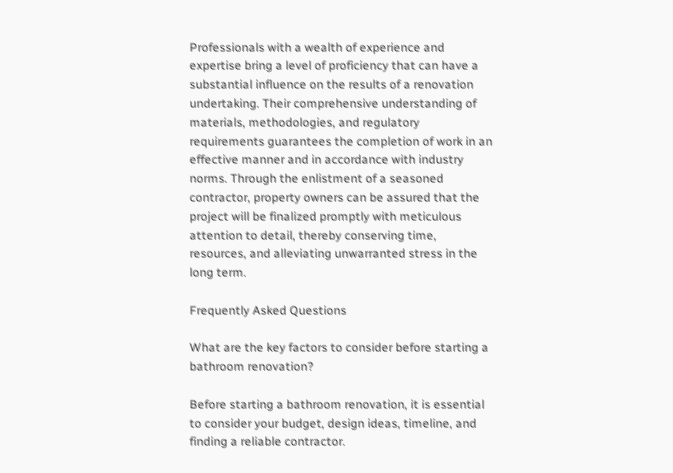Professionals with a wealth of experience and expertise bring a level of proficiency that can have a substantial influence on the results of a renovation undertaking. Their comprehensive understanding of materials, methodologies, and regulatory requirements guarantees the completion of work in an effective manner and in accordance with industry norms. Through the enlistment of a seasoned contractor, property owners can be assured that the project will be finalized promptly with meticulous attention to detail, thereby conserving time, resources, and alleviating unwarranted stress in the long term.

Frequently Asked Questions

What are the key factors to consider before starting a bathroom renovation?

Before starting a bathroom renovation, it is essential to consider your budget, design ideas, timeline, and finding a reliable contractor.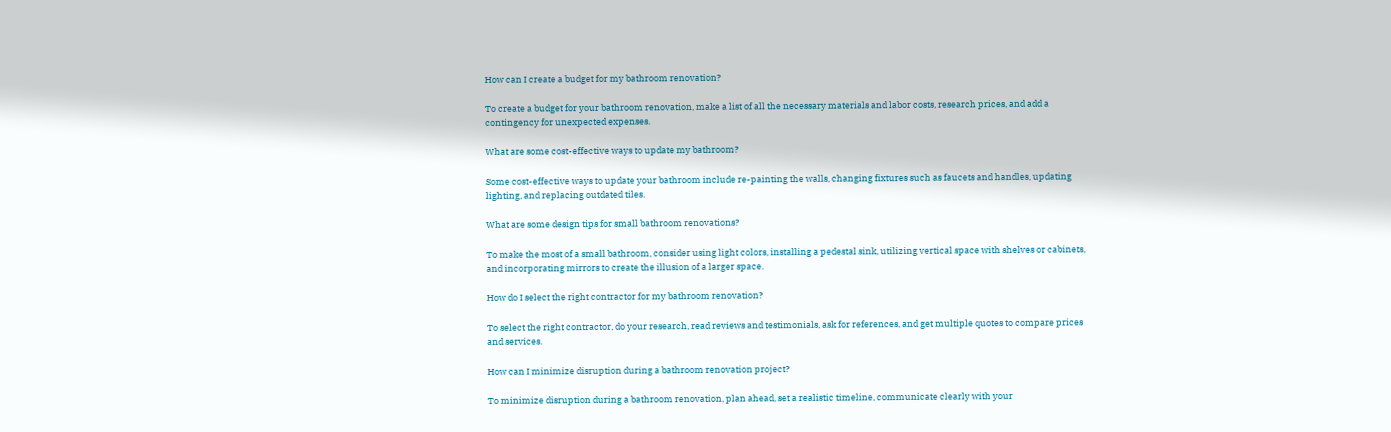How can I create a budget for my bathroom renovation?

To create a budget for your bathroom renovation, make a list of all the necessary materials and labor costs, research prices, and add a contingency for unexpected expenses.

What are some cost-effective ways to update my bathroom?

Some cost-effective ways to update your bathroom include re-painting the walls, changing fixtures such as faucets and handles, updating lighting, and replacing outdated tiles.

What are some design tips for small bathroom renovations?

To make the most of a small bathroom, consider using light colors, installing a pedestal sink, utilizing vertical space with shelves or cabinets, and incorporating mirrors to create the illusion of a larger space.

How do I select the right contractor for my bathroom renovation?

To select the right contractor, do your research, read reviews and testimonials, ask for references, and get multiple quotes to compare prices and services.

How can I minimize disruption during a bathroom renovation project?

To minimize disruption during a bathroom renovation, plan ahead, set a realistic timeline, communicate clearly with your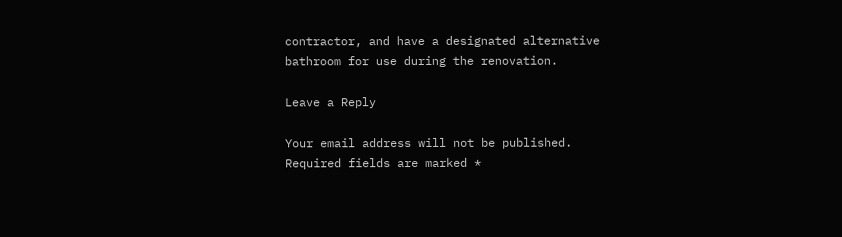contractor, and have a designated alternative bathroom for use during the renovation.

Leave a Reply

Your email address will not be published. Required fields are marked *